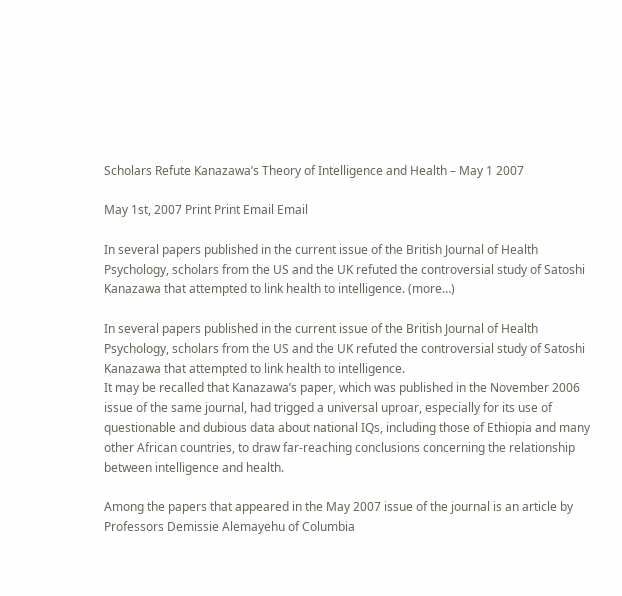Scholars Refute Kanazawa’s Theory of Intelligence and Health – May 1 2007

May 1st, 2007 Print Print Email Email

In several papers published in the current issue of the British Journal of Health Psychology, scholars from the US and the UK refuted the controversial study of Satoshi Kanazawa that attempted to link health to intelligence. (more…)

In several papers published in the current issue of the British Journal of Health Psychology, scholars from the US and the UK refuted the controversial study of Satoshi Kanazawa that attempted to link health to intelligence.
It may be recalled that Kanazawa’s paper, which was published in the November 2006 issue of the same journal, had trigged a universal uproar, especially for its use of questionable and dubious data about national IQs, including those of Ethiopia and many other African countries, to draw far-reaching conclusions concerning the relationship between intelligence and health.

Among the papers that appeared in the May 2007 issue of the journal is an article by Professors Demissie Alemayehu of Columbia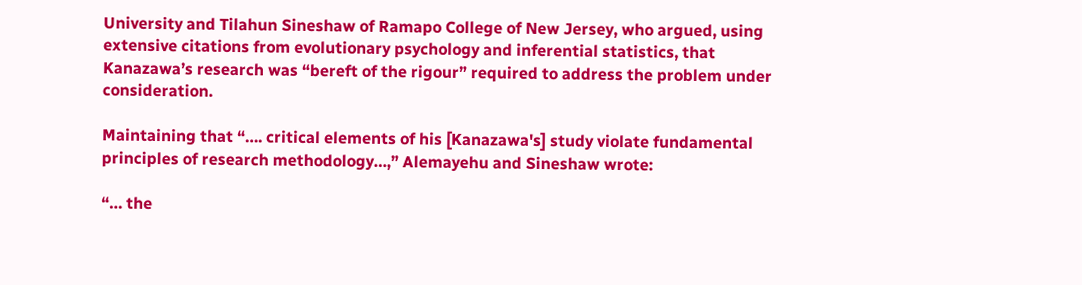University and Tilahun Sineshaw of Ramapo College of New Jersey, who argued, using extensive citations from evolutionary psychology and inferential statistics, that Kanazawa’s research was “bereft of the rigour” required to address the problem under consideration.

Maintaining that “…. critical elements of his [Kanazawa's] study violate fundamental principles of research methodology…,” Alemayehu and Sineshaw wrote:

“… the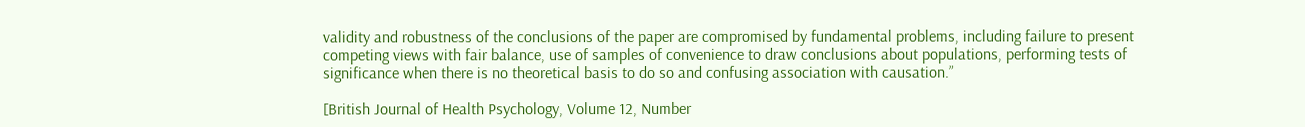validity and robustness of the conclusions of the paper are compromised by fundamental problems, including failure to present competing views with fair balance, use of samples of convenience to draw conclusions about populations, performing tests of significance when there is no theoretical basis to do so and confusing association with causation.”

[British Journal of Health Psychology, Volume 12, Number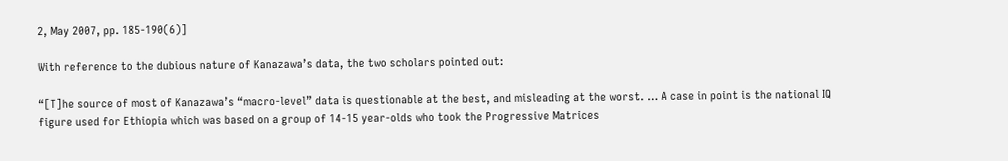2, May 2007, pp. 185-190(6)]

With reference to the dubious nature of Kanazawa’s data, the two scholars pointed out:

“[T]he source of most of Kanazawa’s “macro-level” data is questionable at the best, and misleading at the worst. … A case in point is the national IQ figure used for Ethiopia which was based on a group of 14-15 year-olds who took the Progressive Matrices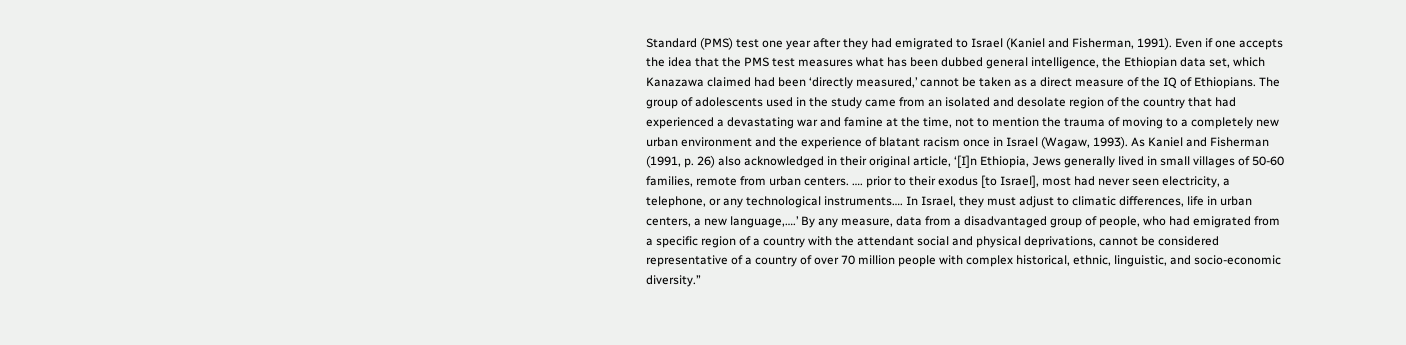Standard (PMS) test one year after they had emigrated to Israel (Kaniel and Fisherman, 1991). Even if one accepts the idea that the PMS test measures what has been dubbed general intelligence, the Ethiopian data set, which Kanazawa claimed had been ‘directly measured,’ cannot be taken as a direct measure of the IQ of Ethiopians. The group of adolescents used in the study came from an isolated and desolate region of the country that had experienced a devastating war and famine at the time, not to mention the trauma of moving to a completely new urban environment and the experience of blatant racism once in Israel (Wagaw, 1993). As Kaniel and Fisherman (1991, p. 26) also acknowledged in their original article, ‘[I]n Ethiopia, Jews generally lived in small villages of 50-60 families, remote from urban centers. …. prior to their exodus [to Israel], most had never seen electricity, a telephone, or any technological instruments…. In Israel, they must adjust to climatic differences, life in urban centers, a new language,….’ By any measure, data from a disadvantaged group of people, who had emigrated from a specific region of a country with the attendant social and physical deprivations, cannot be considered representative of a country of over 70 million people with complex historical, ethnic, linguistic, and socio-economic diversity.”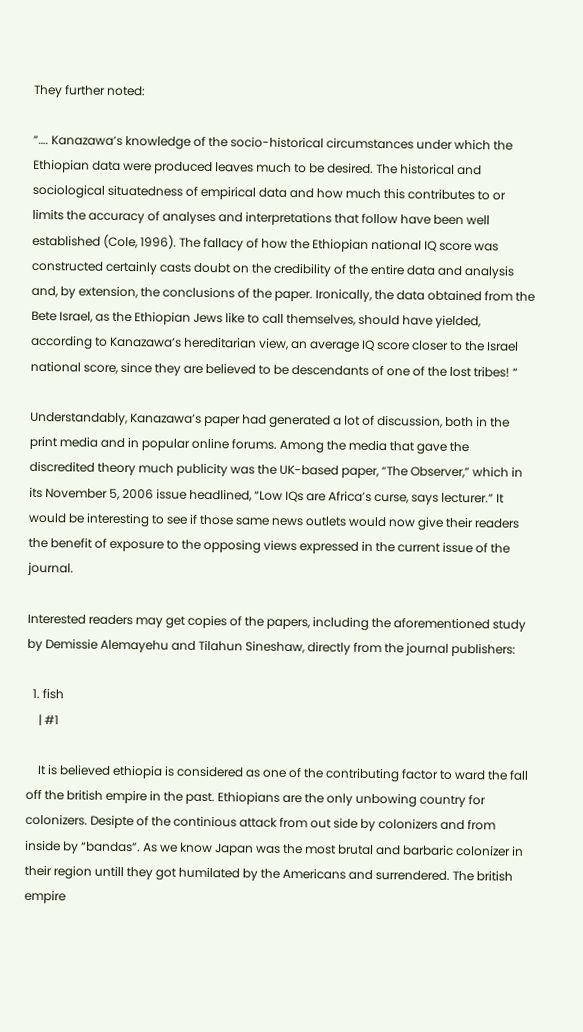They further noted:

“…. Kanazawa’s knowledge of the socio-historical circumstances under which the Ethiopian data were produced leaves much to be desired. The historical and sociological situatedness of empirical data and how much this contributes to or limits the accuracy of analyses and interpretations that follow have been well established (Cole, 1996). The fallacy of how the Ethiopian national IQ score was constructed certainly casts doubt on the credibility of the entire data and analysis and, by extension, the conclusions of the paper. Ironically, the data obtained from the Bete Israel, as the Ethiopian Jews like to call themselves, should have yielded, according to Kanazawa’s hereditarian view, an average IQ score closer to the Israel national score, since they are believed to be descendants of one of the lost tribes! “

Understandably, Kanazawa’s paper had generated a lot of discussion, both in the print media and in popular online forums. Among the media that gave the discredited theory much publicity was the UK-based paper, “The Observer,” which in its November 5, 2006 issue headlined, “Low IQs are Africa’s curse, says lecturer.” It would be interesting to see if those same news outlets would now give their readers the benefit of exposure to the opposing views expressed in the current issue of the journal.

Interested readers may get copies of the papers, including the aforementioned study by Demissie Alemayehu and Tilahun Sineshaw, directly from the journal publishers:

  1. fish
    | #1

    It is believed ethiopia is considered as one of the contributing factor to ward the fall off the british empire in the past. Ethiopians are the only unbowing country for colonizers. Desipte of the continious attack from out side by colonizers and from inside by “bandas”. As we know Japan was the most brutal and barbaric colonizer in their region untill they got humilated by the Americans and surrendered. The british empire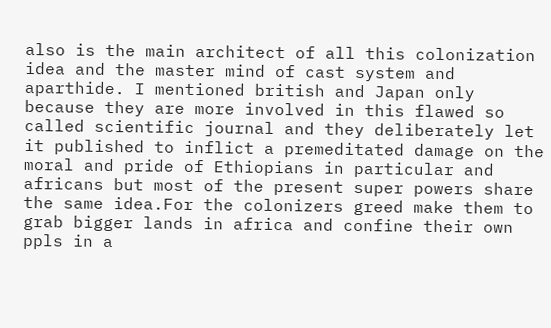also is the main architect of all this colonization idea and the master mind of cast system and aparthide. I mentioned british and Japan only because they are more involved in this flawed so called scientific journal and they deliberately let it published to inflict a premeditated damage on the moral and pride of Ethiopians in particular and africans but most of the present super powers share the same idea.For the colonizers greed make them to grab bigger lands in africa and confine their own ppls in a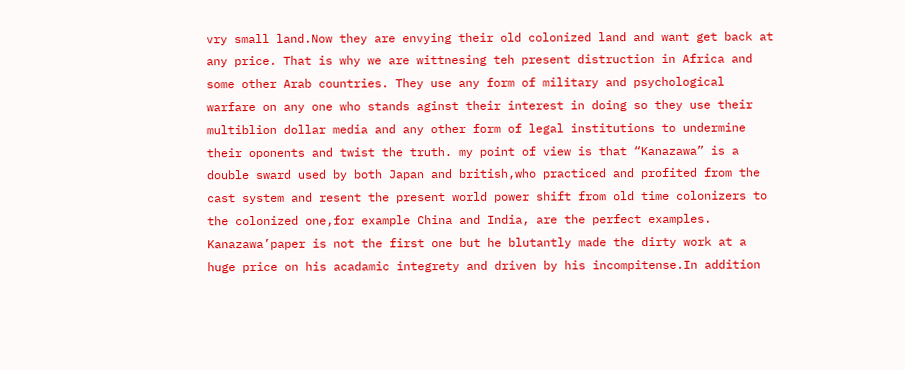vry small land.Now they are envying their old colonized land and want get back at any price. That is why we are wittnesing teh present distruction in Africa and some other Arab countries. They use any form of military and psychological warfare on any one who stands aginst their interest in doing so they use their multiblion dollar media and any other form of legal institutions to undermine their oponents and twist the truth. my point of view is that “Kanazawa” is a double sward used by both Japan and british,who practiced and profited from the cast system and resent the present world power shift from old time colonizers to the colonized one,for example China and India, are the perfect examples. Kanazawa’paper is not the first one but he blutantly made the dirty work at a huge price on his acadamic integrety and driven by his incompitense.In addition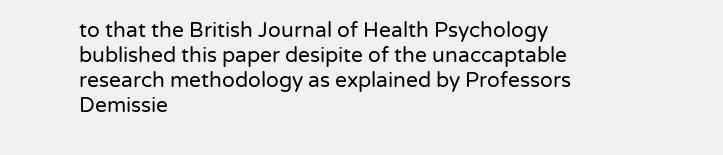to that the British Journal of Health Psychology bublished this paper desipite of the unaccaptable research methodology as explained by Professors Demissie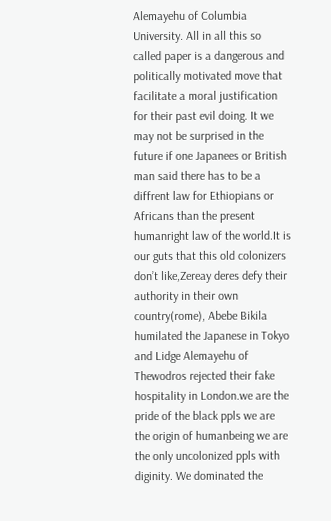Alemayehu of Columbia University. All in all this so called paper is a dangerous and politically motivated move that facilitate a moral justification for their past evil doing. It we may not be surprised in the future if one Japanees or British man said there has to be a diffrent law for Ethiopians or Africans than the present humanright law of the world.It is our guts that this old colonizers don’t like,Zereay deres defy their authority in their own country(rome), Abebe Bikila humilated the Japanese in Tokyo and Lidge Alemayehu of Thewodros rejected their fake hospitality in London.we are the pride of the black ppls we are the origin of humanbeing we are the only uncolonized ppls with diginity. We dominated the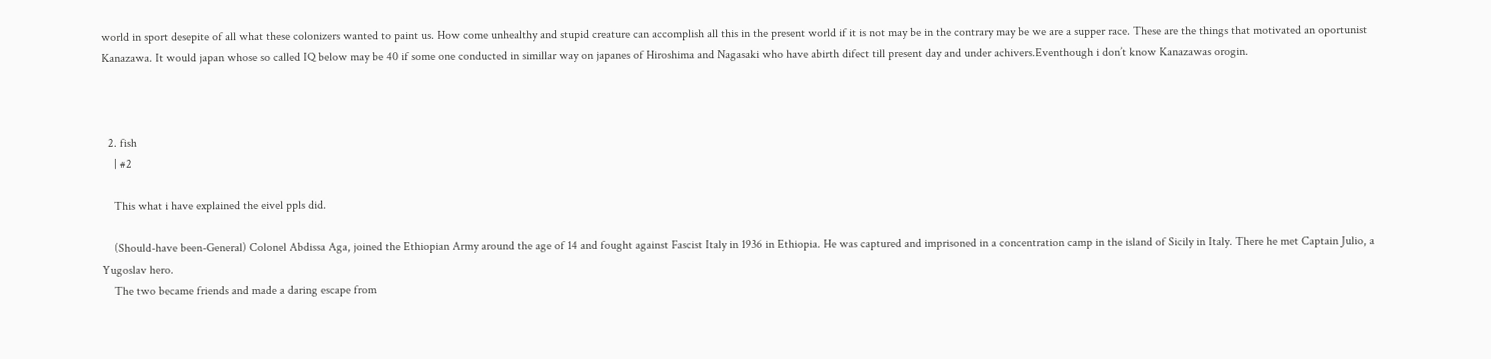world in sport desepite of all what these colonizers wanted to paint us. How come unhealthy and stupid creature can accomplish all this in the present world if it is not may be in the contrary may be we are a supper race. These are the things that motivated an oportunist Kanazawa. It would japan whose so called IQ below may be 40 if some one conducted in simillar way on japanes of Hiroshima and Nagasaki who have abirth difect till present day and under achivers.Eventhough i don’t know Kanazawas orogin.



  2. fish
    | #2

    This what i have explained the eivel ppls did.

    (Should-have been-General) Colonel Abdissa Aga, joined the Ethiopian Army around the age of 14 and fought against Fascist Italy in 1936 in Ethiopia. He was captured and imprisoned in a concentration camp in the island of Sicily in Italy. There he met Captain Julio, a Yugoslav hero.
    The two became friends and made a daring escape from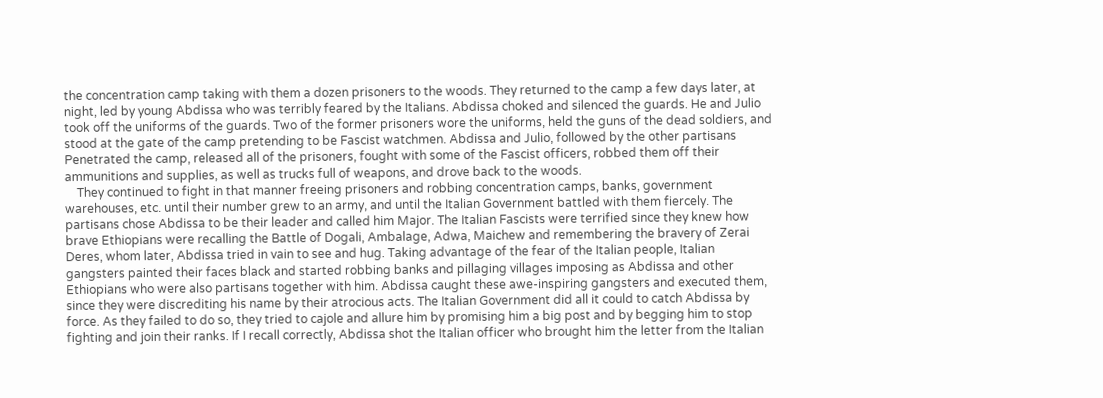the concentration camp taking with them a dozen prisoners to the woods. They returned to the camp a few days later, at night, led by young Abdissa who was terribly feared by the Italians. Abdissa choked and silenced the guards. He and Julio took off the uniforms of the guards. Two of the former prisoners wore the uniforms, held the guns of the dead soldiers, and stood at the gate of the camp pretending to be Fascist watchmen. Abdissa and Julio, followed by the other partisans Penetrated the camp, released all of the prisoners, fought with some of the Fascist officers, robbed them off their ammunitions and supplies, as well as trucks full of weapons, and drove back to the woods.
    They continued to fight in that manner freeing prisoners and robbing concentration camps, banks, government warehouses, etc. until their number grew to an army, and until the Italian Government battled with them fiercely. The partisans chose Abdissa to be their leader and called him Major. The Italian Fascists were terrified since they knew how brave Ethiopians were recalling the Battle of Dogali, Ambalage, Adwa, Maichew and remembering the bravery of Zerai Deres, whom later, Abdissa tried in vain to see and hug. Taking advantage of the fear of the Italian people, Italian gangsters painted their faces black and started robbing banks and pillaging villages imposing as Abdissa and other Ethiopians who were also partisans together with him. Abdissa caught these awe-inspiring gangsters and executed them, since they were discrediting his name by their atrocious acts. The Italian Government did all it could to catch Abdissa by force. As they failed to do so, they tried to cajole and allure him by promising him a big post and by begging him to stop fighting and join their ranks. If I recall correctly, Abdissa shot the Italian officer who brought him the letter from the Italian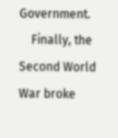Government.
    Finally, the Second World War broke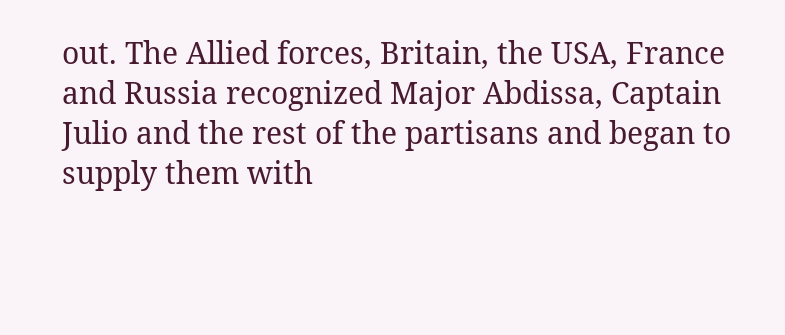out. The Allied forces, Britain, the USA, France and Russia recognized Major Abdissa, Captain Julio and the rest of the partisans and began to supply them with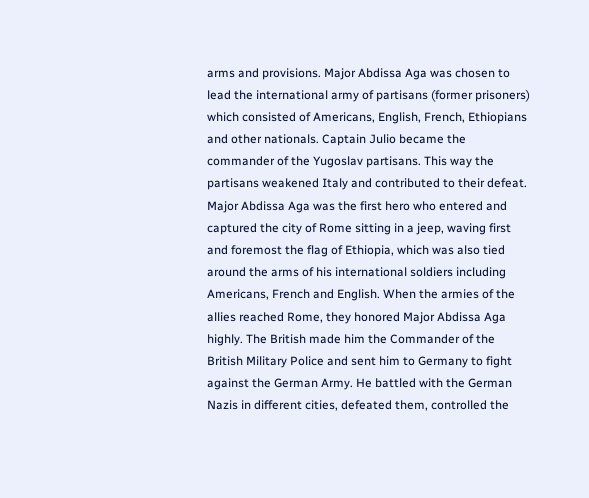arms and provisions. Major Abdissa Aga was chosen to lead the international army of partisans (former prisoners) which consisted of Americans, English, French, Ethiopians and other nationals. Captain Julio became the commander of the Yugoslav partisans. This way the partisans weakened Italy and contributed to their defeat. Major Abdissa Aga was the first hero who entered and captured the city of Rome sitting in a jeep, waving first and foremost the flag of Ethiopia, which was also tied around the arms of his international soldiers including Americans, French and English. When the armies of the allies reached Rome, they honored Major Abdissa Aga highly. The British made him the Commander of the British Military Police and sent him to Germany to fight against the German Army. He battled with the German Nazis in different cities, defeated them, controlled the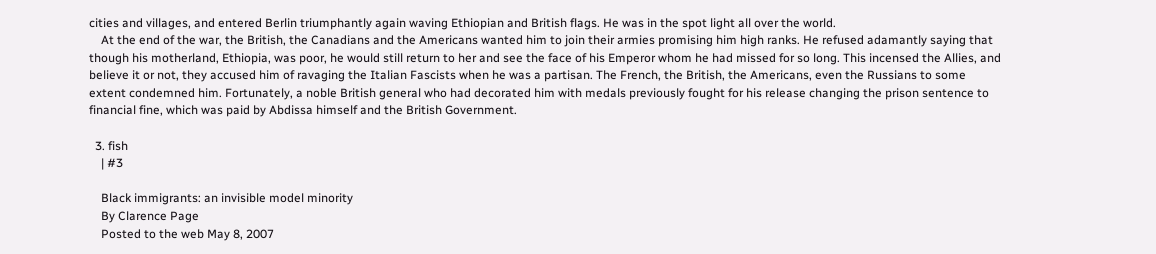cities and villages, and entered Berlin triumphantly again waving Ethiopian and British flags. He was in the spot light all over the world.
    At the end of the war, the British, the Canadians and the Americans wanted him to join their armies promising him high ranks. He refused adamantly saying that though his motherland, Ethiopia, was poor, he would still return to her and see the face of his Emperor whom he had missed for so long. This incensed the Allies, and believe it or not, they accused him of ravaging the Italian Fascists when he was a partisan. The French, the British, the Americans, even the Russians to some extent condemned him. Fortunately, a noble British general who had decorated him with medals previously fought for his release changing the prison sentence to financial fine, which was paid by Abdissa himself and the British Government.

  3. fish
    | #3

    Black immigrants: an invisible model minority
    By Clarence Page
    Posted to the web May 8, 2007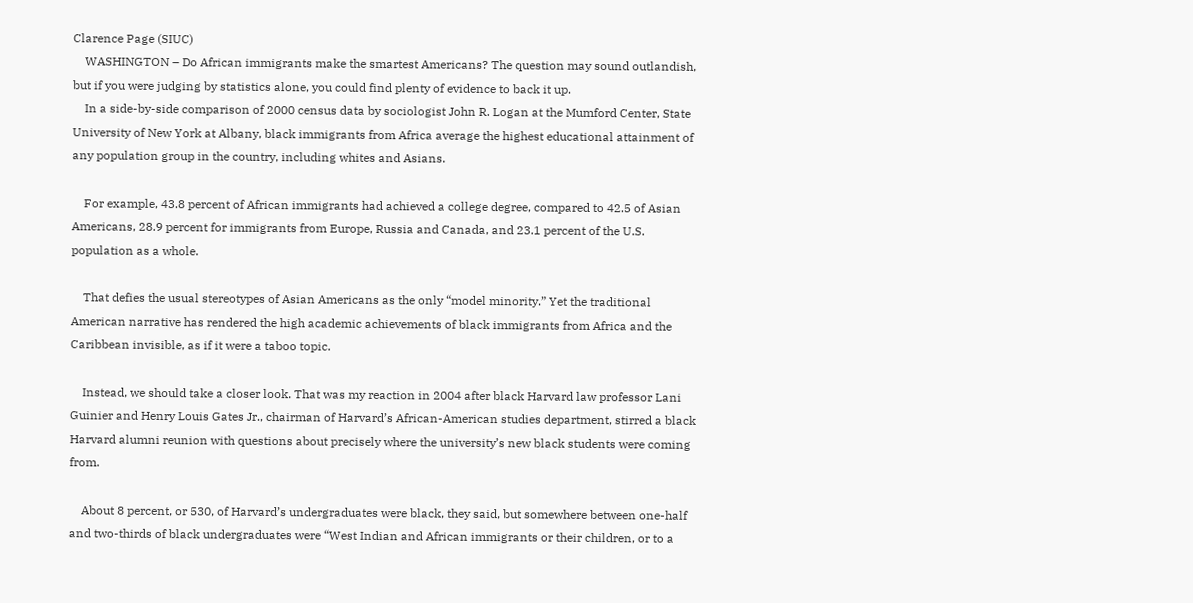Clarence Page (SIUC)
    WASHINGTON – Do African immigrants make the smartest Americans? The question may sound outlandish, but if you were judging by statistics alone, you could find plenty of evidence to back it up.
    In a side-by-side comparison of 2000 census data by sociologist John R. Logan at the Mumford Center, State University of New York at Albany, black immigrants from Africa average the highest educational attainment of any population group in the country, including whites and Asians.

    For example, 43.8 percent of African immigrants had achieved a college degree, compared to 42.5 of Asian Americans, 28.9 percent for immigrants from Europe, Russia and Canada, and 23.1 percent of the U.S. population as a whole.

    That defies the usual stereotypes of Asian Americans as the only “model minority.” Yet the traditional American narrative has rendered the high academic achievements of black immigrants from Africa and the Caribbean invisible, as if it were a taboo topic.

    Instead, we should take a closer look. That was my reaction in 2004 after black Harvard law professor Lani Guinier and Henry Louis Gates Jr., chairman of Harvard’s African-American studies department, stirred a black Harvard alumni reunion with questions about precisely where the university’s new black students were coming from.

    About 8 percent, or 530, of Harvard’s undergraduates were black, they said, but somewhere between one-half and two-thirds of black undergraduates were “West Indian and African immigrants or their children, or to a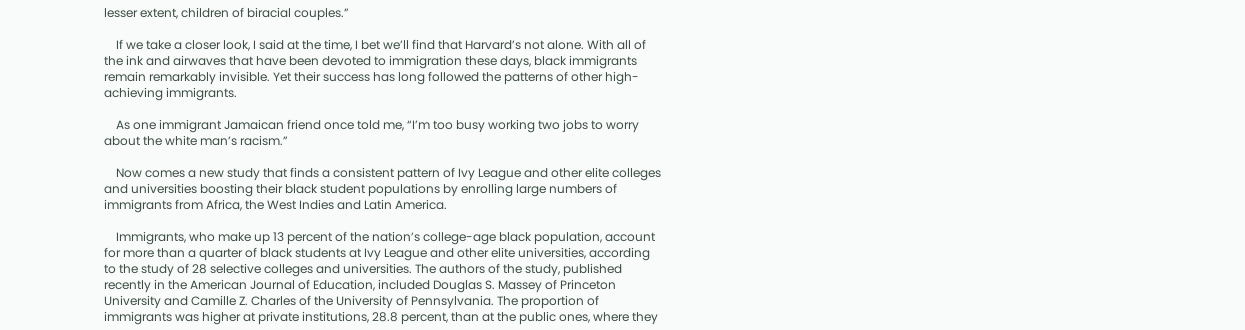lesser extent, children of biracial couples.”

    If we take a closer look, I said at the time, I bet we’ll find that Harvard’s not alone. With all of the ink and airwaves that have been devoted to immigration these days, black immigrants remain remarkably invisible. Yet their success has long followed the patterns of other high-achieving immigrants.

    As one immigrant Jamaican friend once told me, “I’m too busy working two jobs to worry about the white man’s racism.”

    Now comes a new study that finds a consistent pattern of Ivy League and other elite colleges and universities boosting their black student populations by enrolling large numbers of immigrants from Africa, the West Indies and Latin America.

    Immigrants, who make up 13 percent of the nation’s college-age black population, account for more than a quarter of black students at Ivy League and other elite universities, according to the study of 28 selective colleges and universities. The authors of the study, published recently in the American Journal of Education, included Douglas S. Massey of Princeton University and Camille Z. Charles of the University of Pennsylvania. The proportion of immigrants was higher at private institutions, 28.8 percent, than at the public ones, where they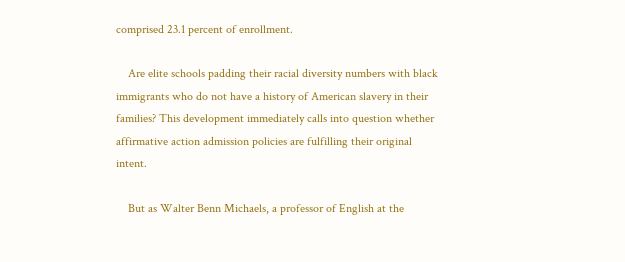comprised 23.1 percent of enrollment.

    Are elite schools padding their racial diversity numbers with black immigrants who do not have a history of American slavery in their families? This development immediately calls into question whether affirmative action admission policies are fulfilling their original intent.

    But as Walter Benn Michaels, a professor of English at the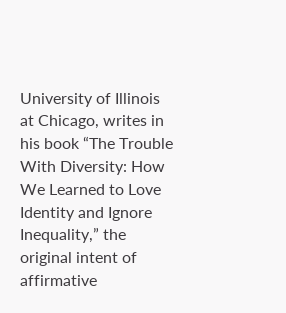University of Illinois at Chicago, writes in his book “The Trouble With Diversity: How We Learned to Love Identity and Ignore Inequality,” the original intent of affirmative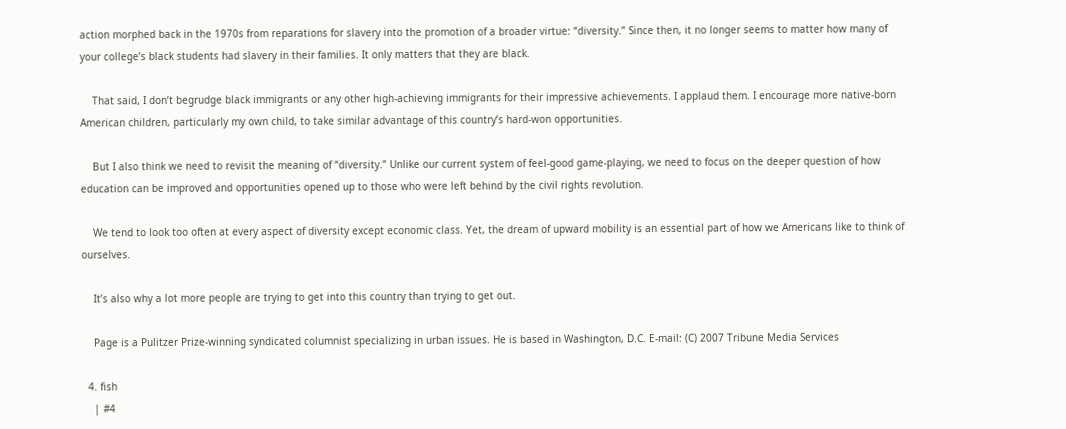action morphed back in the 1970s from reparations for slavery into the promotion of a broader virtue: “diversity.” Since then, it no longer seems to matter how many of your college’s black students had slavery in their families. It only matters that they are black.

    That said, I don’t begrudge black immigrants or any other high-achieving immigrants for their impressive achievements. I applaud them. I encourage more native-born American children, particularly my own child, to take similar advantage of this country’s hard-won opportunities.

    But I also think we need to revisit the meaning of “diversity.” Unlike our current system of feel-good game-playing, we need to focus on the deeper question of how education can be improved and opportunities opened up to those who were left behind by the civil rights revolution.

    We tend to look too often at every aspect of diversity except economic class. Yet, the dream of upward mobility is an essential part of how we Americans like to think of ourselves.

    It’s also why a lot more people are trying to get into this country than trying to get out.

    Page is a Pulitzer Prize-winning syndicated columnist specializing in urban issues. He is based in Washington, D.C. E-mail: (C) 2007 Tribune Media Services

  4. fish
    | #4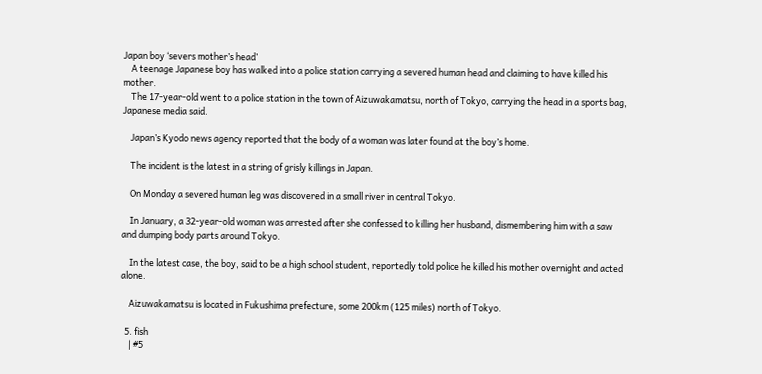Japan boy ‘severs mother’s head’
    A teenage Japanese boy has walked into a police station carrying a severed human head and claiming to have killed his mother.
    The 17-year-old went to a police station in the town of Aizuwakamatsu, north of Tokyo, carrying the head in a sports bag, Japanese media said.

    Japan’s Kyodo news agency reported that the body of a woman was later found at the boy’s home.

    The incident is the latest in a string of grisly killings in Japan.

    On Monday a severed human leg was discovered in a small river in central Tokyo.

    In January, a 32-year-old woman was arrested after she confessed to killing her husband, dismembering him with a saw and dumping body parts around Tokyo.

    In the latest case, the boy, said to be a high school student, reportedly told police he killed his mother overnight and acted alone.

    Aizuwakamatsu is located in Fukushima prefecture, some 200km (125 miles) north of Tokyo.

  5. fish
    | #5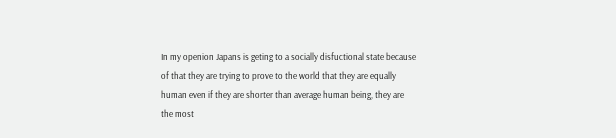In my openion Japans is geting to a socially disfuctional state because of that they are trying to prove to the world that they are equally human even if they are shorter than average human being, they are the most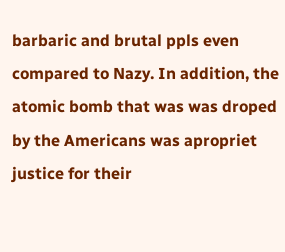barbaric and brutal ppls even compared to Nazy. In addition, the atomic bomb that was was droped by the Americans was apropriet justice for their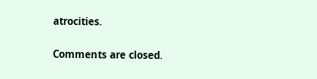atrocities.


Comments are closed.